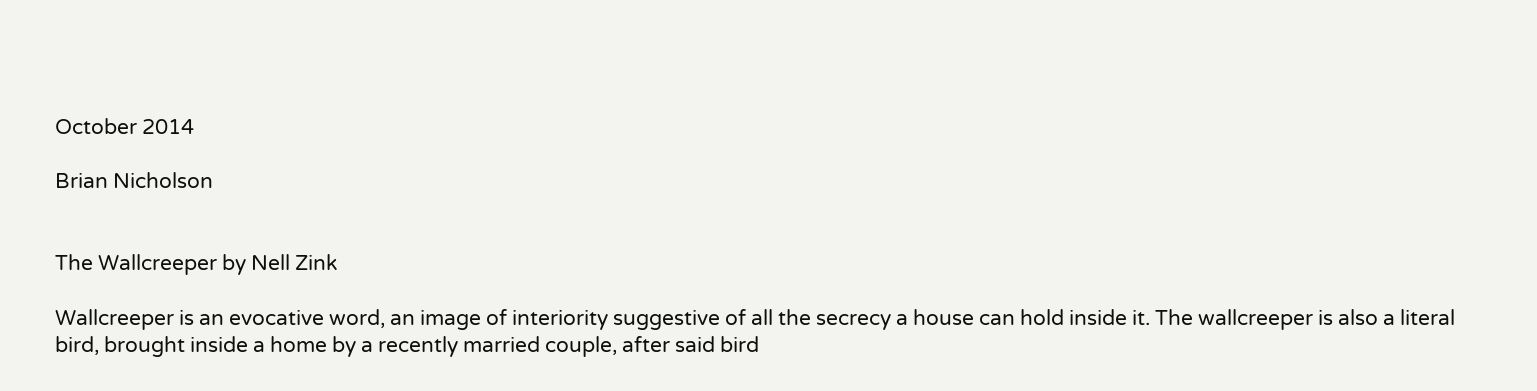October 2014

Brian Nicholson


The Wallcreeper by Nell Zink

Wallcreeper is an evocative word, an image of interiority suggestive of all the secrecy a house can hold inside it. The wallcreeper is also a literal bird, brought inside a home by a recently married couple, after said bird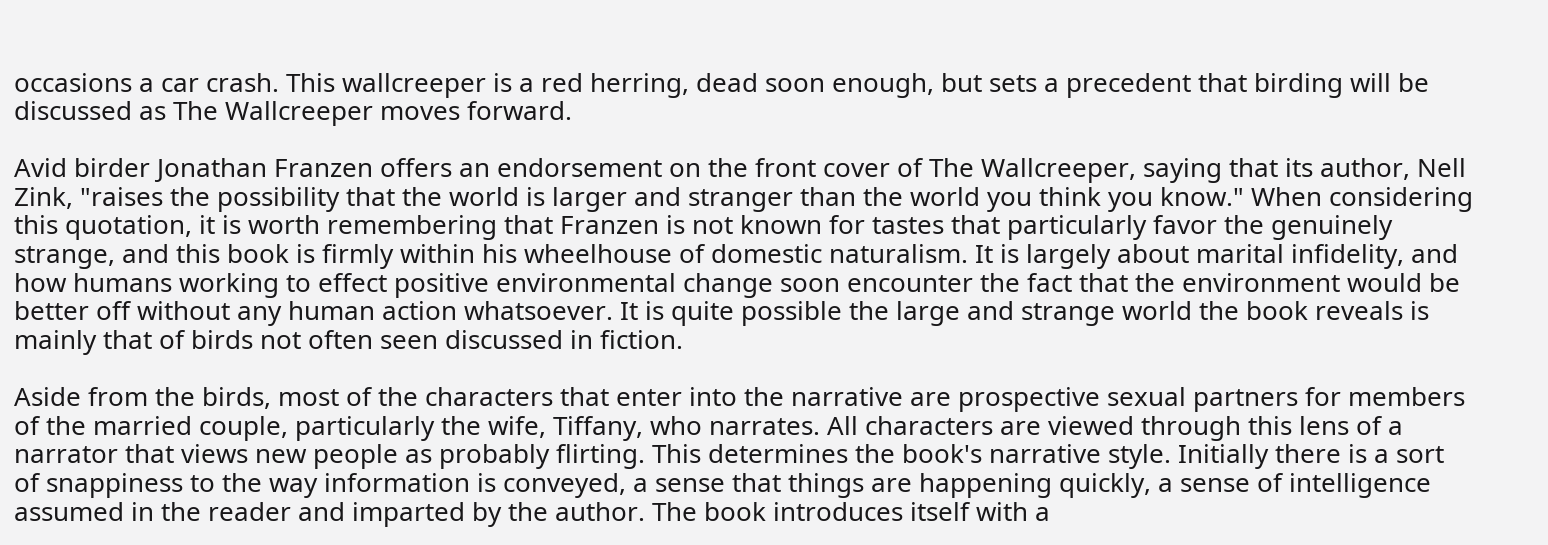occasions a car crash. This wallcreeper is a red herring, dead soon enough, but sets a precedent that birding will be discussed as The Wallcreeper moves forward.

Avid birder Jonathan Franzen offers an endorsement on the front cover of The Wallcreeper, saying that its author, Nell Zink, "raises the possibility that the world is larger and stranger than the world you think you know." When considering this quotation, it is worth remembering that Franzen is not known for tastes that particularly favor the genuinely strange, and this book is firmly within his wheelhouse of domestic naturalism. It is largely about marital infidelity, and how humans working to effect positive environmental change soon encounter the fact that the environment would be better off without any human action whatsoever. It is quite possible the large and strange world the book reveals is mainly that of birds not often seen discussed in fiction.

Aside from the birds, most of the characters that enter into the narrative are prospective sexual partners for members of the married couple, particularly the wife, Tiffany, who narrates. All characters are viewed through this lens of a narrator that views new people as probably flirting. This determines the book's narrative style. Initially there is a sort of snappiness to the way information is conveyed, a sense that things are happening quickly, a sense of intelligence assumed in the reader and imparted by the author. The book introduces itself with a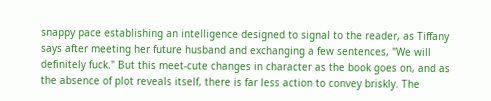snappy pace establishing an intelligence designed to signal to the reader, as Tiffany says after meeting her future husband and exchanging a few sentences, "We will definitely fuck." But this meet-cute changes in character as the book goes on, and as the absence of plot reveals itself, there is far less action to convey briskly. The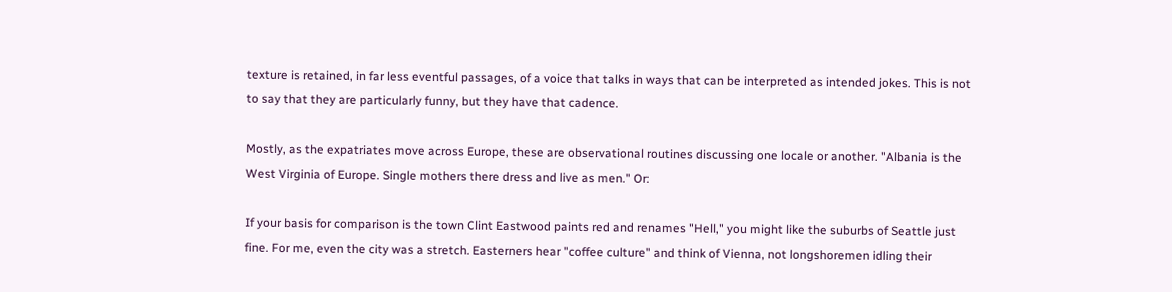texture is retained, in far less eventful passages, of a voice that talks in ways that can be interpreted as intended jokes. This is not to say that they are particularly funny, but they have that cadence.

Mostly, as the expatriates move across Europe, these are observational routines discussing one locale or another. "Albania is the West Virginia of Europe. Single mothers there dress and live as men." Or:

If your basis for comparison is the town Clint Eastwood paints red and renames "Hell," you might like the suburbs of Seattle just fine. For me, even the city was a stretch. Easterners hear "coffee culture" and think of Vienna, not longshoremen idling their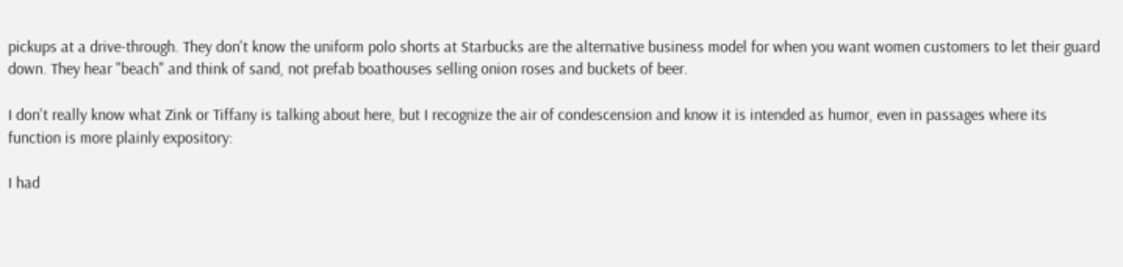pickups at a drive-through. They don't know the uniform polo shorts at Starbucks are the alternative business model for when you want women customers to let their guard down. They hear "beach" and think of sand, not prefab boathouses selling onion roses and buckets of beer.

I don't really know what Zink or Tiffany is talking about here, but I recognize the air of condescension and know it is intended as humor, even in passages where its function is more plainly expository:

I had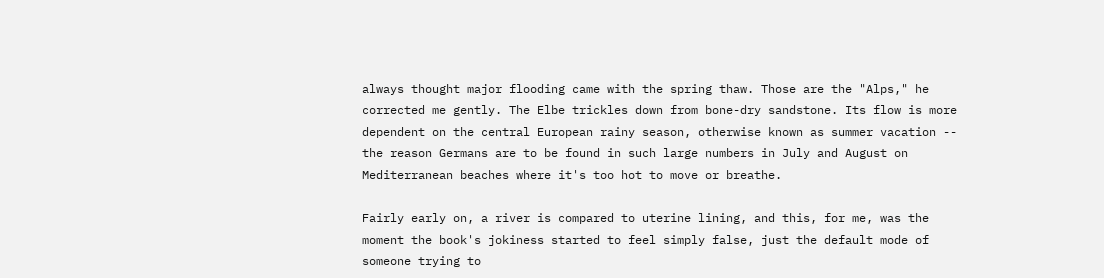always thought major flooding came with the spring thaw. Those are the "Alps," he corrected me gently. The Elbe trickles down from bone-dry sandstone. Its flow is more dependent on the central European rainy season, otherwise known as summer vacation -- the reason Germans are to be found in such large numbers in July and August on Mediterranean beaches where it's too hot to move or breathe.

Fairly early on, a river is compared to uterine lining, and this, for me, was the moment the book's jokiness started to feel simply false, just the default mode of someone trying to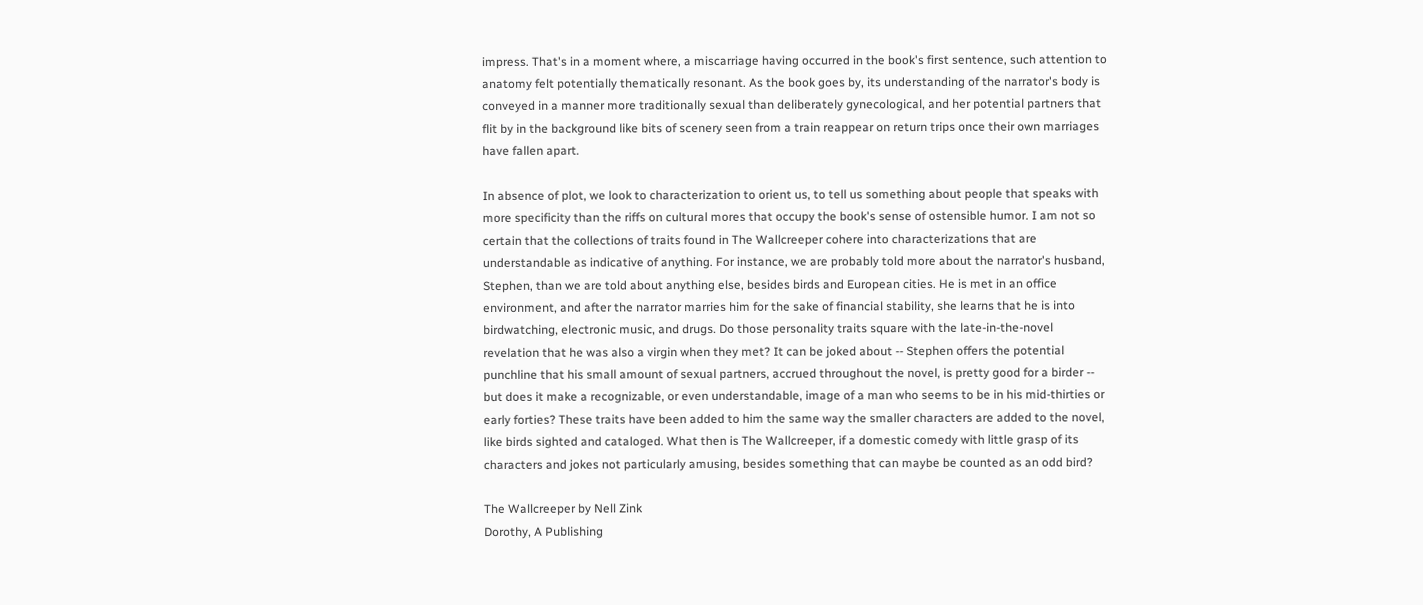impress. That's in a moment where, a miscarriage having occurred in the book's first sentence, such attention to anatomy felt potentially thematically resonant. As the book goes by, its understanding of the narrator's body is conveyed in a manner more traditionally sexual than deliberately gynecological, and her potential partners that flit by in the background like bits of scenery seen from a train reappear on return trips once their own marriages have fallen apart.

In absence of plot, we look to characterization to orient us, to tell us something about people that speaks with more specificity than the riffs on cultural mores that occupy the book's sense of ostensible humor. I am not so certain that the collections of traits found in The Wallcreeper cohere into characterizations that are understandable as indicative of anything. For instance, we are probably told more about the narrator's husband, Stephen, than we are told about anything else, besides birds and European cities. He is met in an office environment, and after the narrator marries him for the sake of financial stability, she learns that he is into birdwatching, electronic music, and drugs. Do those personality traits square with the late-in-the-novel revelation that he was also a virgin when they met? It can be joked about -- Stephen offers the potential punchline that his small amount of sexual partners, accrued throughout the novel, is pretty good for a birder -- but does it make a recognizable, or even understandable, image of a man who seems to be in his mid-thirties or early forties? These traits have been added to him the same way the smaller characters are added to the novel, like birds sighted and cataloged. What then is The Wallcreeper, if a domestic comedy with little grasp of its characters and jokes not particularly amusing, besides something that can maybe be counted as an odd bird?

The Wallcreeper by Nell Zink
Dorothy, A Publishing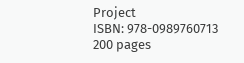Project
ISBN: 978-0989760713
200 pages